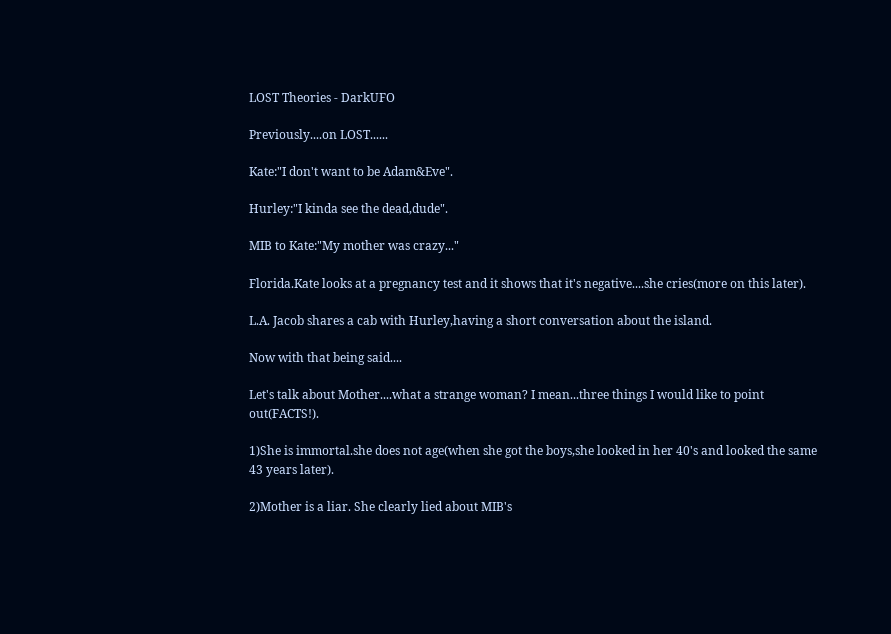LOST Theories - DarkUFO

Previously....on LOST......

Kate:"I don't want to be Adam&Eve".

Hurley:"I kinda see the dead,dude".

MIB to Kate:"My mother was crazy..."

Florida.Kate looks at a pregnancy test and it shows that it's negative....she cries(more on this later).

L.A. Jacob shares a cab with Hurley,having a short conversation about the island.

Now with that being said....

Let's talk about Mother....what a strange woman? I mean...three things I would like to point out(FACTS!).

1)She is immortal.she does not age(when she got the boys,she looked in her 40's and looked the same 43 years later).

2)Mother is a liar. She clearly lied about MIB's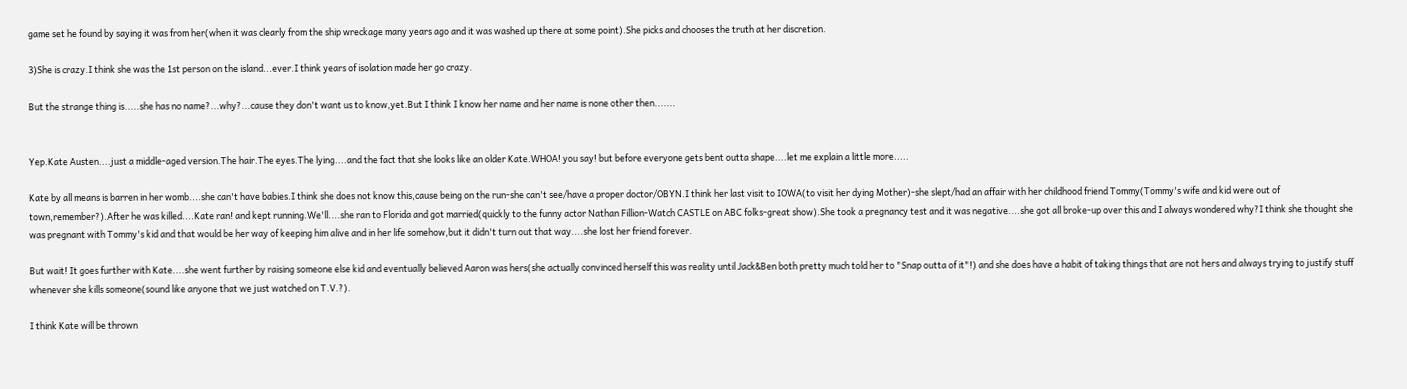game set he found by saying it was from her(when it was clearly from the ship wreckage many years ago and it was washed up there at some point).She picks and chooses the truth at her discretion.

3)She is crazy.I think she was the 1st person on the island...ever.I think years of isolation made her go crazy.

But the strange thing is.....she has no name?...why?...cause they don't want us to know,yet.But I think I know her name and her name is none other then.......


Yep.Kate Austen....just a middle-aged version.The hair.The eyes.The lying....and the fact that she looks like an older Kate.WHOA! you say! but before everyone gets bent outta shape....let me explain a little more.....

Kate by all means is barren in her womb....she can't have babies.I think she does not know this,cause being on the run-she can't see/have a proper doctor/OBYN.I think her last visit to IOWA(to visit her dying Mother)-she slept/had an affair with her childhood friend Tommy(Tommy's wife and kid were out of town,remember?).After he was killed....Kate ran! and kept running.We'll....she ran to Florida and got married(quickly to the funny actor Nathan Fillion-Watch CASTLE on ABC folks-great show).She took a pregnancy test and it was negative....she got all broke-up over this and I always wondered why?I think she thought she was pregnant with Tommy's kid and that would be her way of keeping him alive and in her life somehow,but it didn't turn out that way....she lost her friend forever.

But wait! It goes further with Kate....she went further by raising someone else kid and eventually believed Aaron was hers(she actually convinced herself this was reality until Jack&Ben both pretty much told her to "Snap outta of it"!) and she does have a habit of taking things that are not hers and always trying to justify stuff whenever she kills someone(sound like anyone that we just watched on T.V.?).

I think Kate will be thrown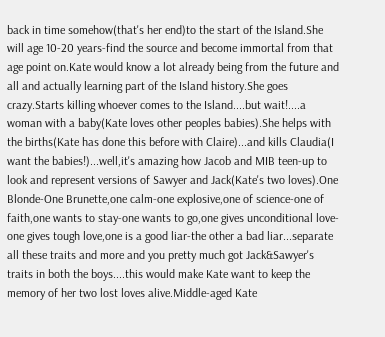back in time somehow(that's her end)to the start of the Island.She will age 10-20 years-find the source and become immortal from that age point on.Kate would know a lot already being from the future and all and actually learning part of the Island history.She goes crazy.Starts killing whoever comes to the Island....but wait!....a woman with a baby(Kate loves other peoples babies).She helps with the births(Kate has done this before with Claire)...and kills Claudia(I want the babies!)...well,it's amazing how Jacob and MIB teen-up to look and represent versions of Sawyer and Jack(Kate's two loves).One Blonde-One Brunette,one calm-one explosive,one of science-one of faith,one wants to stay-one wants to go,one gives unconditional love-one gives tough love,one is a good liar-the other a bad liar...separate all these traits and more and you pretty much got Jack&Sawyer's traits in both the boys....this would make Kate want to keep the memory of her two lost loves alive.Middle-aged Kate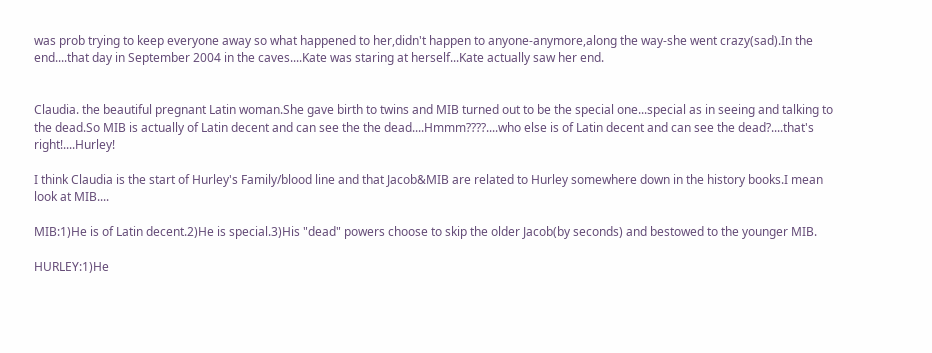was prob trying to keep everyone away so what happened to her,didn't happen to anyone-anymore,along the way-she went crazy(sad).In the end....that day in September 2004 in the caves....Kate was staring at herself...Kate actually saw her end.


Claudia. the beautiful pregnant Latin woman.She gave birth to twins and MIB turned out to be the special one...special as in seeing and talking to the dead.So MIB is actually of Latin decent and can see the the dead....Hmmm????....who else is of Latin decent and can see the dead?....that's right!....Hurley!

I think Claudia is the start of Hurley's Family/blood line and that Jacob&MIB are related to Hurley somewhere down in the history books.I mean look at MIB....

MIB:1)He is of Latin decent.2)He is special.3)His "dead" powers choose to skip the older Jacob(by seconds) and bestowed to the younger MIB.

HURLEY:1)He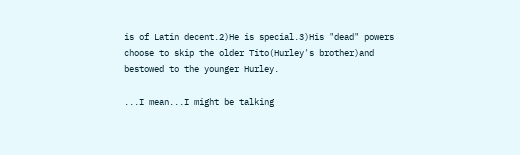is of Latin decent.2)He is special.3)His "dead" powers choose to skip the older Tito(Hurley's brother)and bestowed to the younger Hurley.

...I mean...I might be talking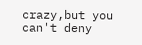crazy,but you can't deny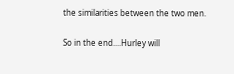the similarities between the two men.

So in the end....Hurley will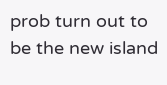prob turn out to be the new island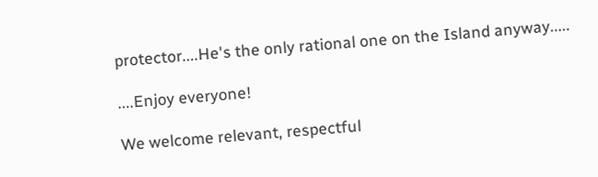protector....He's the only rational one on the Island anyway.....

....Enjoy everyone!

We welcome relevant, respectful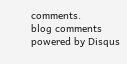comments.
blog comments powered by Disqus